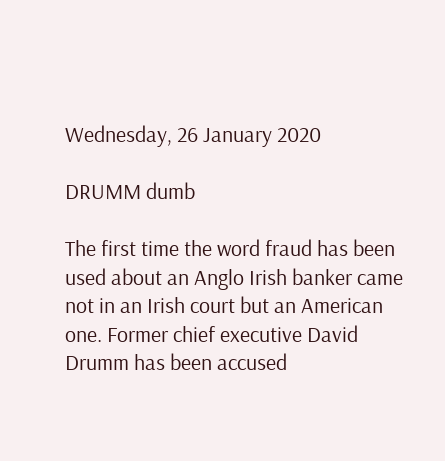Wednesday, 26 January 2020

DRUMM dumb

The first time the word fraud has been used about an Anglo Irish banker came not in an Irish court but an American one. Former chief executive David Drumm has been accused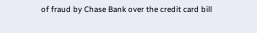of fraud by Chase Bank over the credit card bill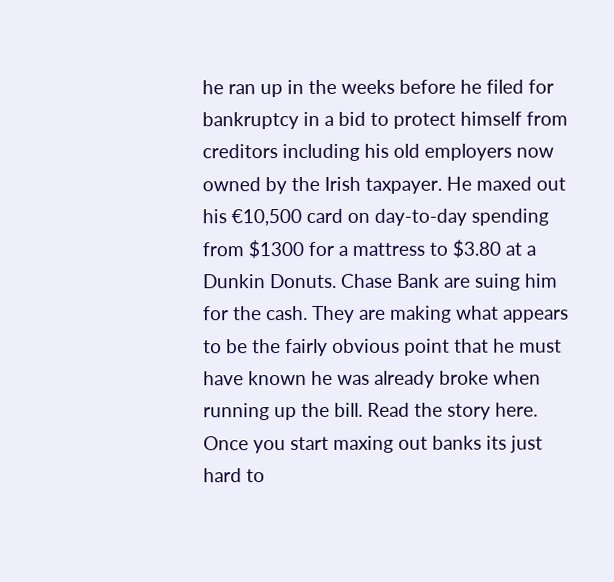he ran up in the weeks before he filed for bankruptcy in a bid to protect himself from creditors including his old employers now owned by the Irish taxpayer. He maxed out his €10,500 card on day-to-day spending from $1300 for a mattress to $3.80 at a Dunkin Donuts. Chase Bank are suing him for the cash. They are making what appears to be the fairly obvious point that he must have known he was already broke when running up the bill. Read the story here. Once you start maxing out banks its just hard to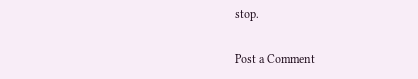stop.


Post a Comment